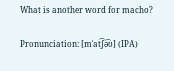What is another word for macho?

Pronunciation: [mˈat͡ʃə͡ʊ] (IPA)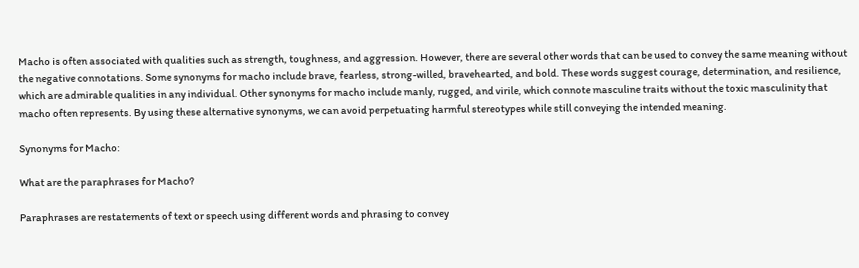Macho is often associated with qualities such as strength, toughness, and aggression. However, there are several other words that can be used to convey the same meaning without the negative connotations. Some synonyms for macho include brave, fearless, strong-willed, bravehearted, and bold. These words suggest courage, determination, and resilience, which are admirable qualities in any individual. Other synonyms for macho include manly, rugged, and virile, which connote masculine traits without the toxic masculinity that macho often represents. By using these alternative synonyms, we can avoid perpetuating harmful stereotypes while still conveying the intended meaning.

Synonyms for Macho:

What are the paraphrases for Macho?

Paraphrases are restatements of text or speech using different words and phrasing to convey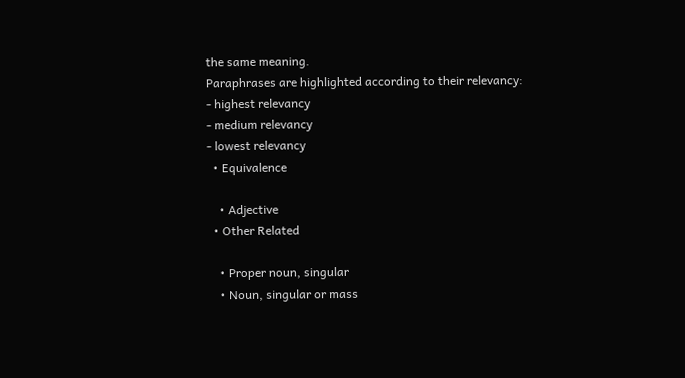the same meaning.
Paraphrases are highlighted according to their relevancy:
- highest relevancy
- medium relevancy
- lowest relevancy
  • Equivalence

    • Adjective
  • Other Related

    • Proper noun, singular
    • Noun, singular or mass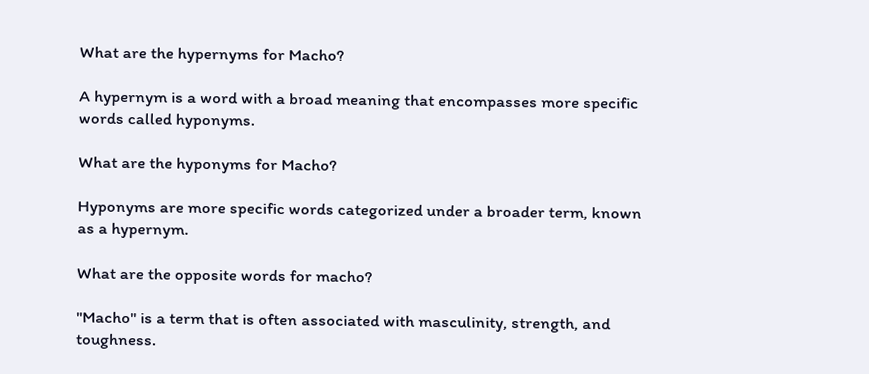What are the hypernyms for Macho?

A hypernym is a word with a broad meaning that encompasses more specific words called hyponyms.

What are the hyponyms for Macho?

Hyponyms are more specific words categorized under a broader term, known as a hypernym.

What are the opposite words for macho?

"Macho" is a term that is often associated with masculinity, strength, and toughness.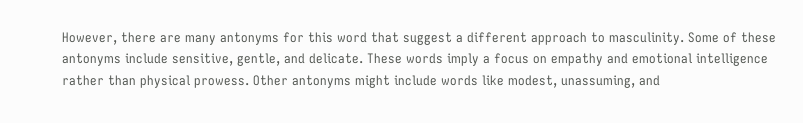However, there are many antonyms for this word that suggest a different approach to masculinity. Some of these antonyms include sensitive, gentle, and delicate. These words imply a focus on empathy and emotional intelligence rather than physical prowess. Other antonyms might include words like modest, unassuming, and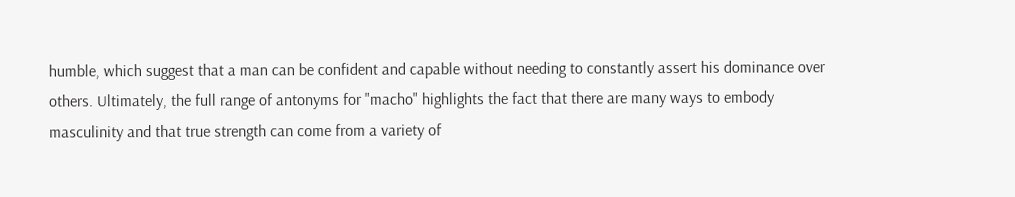humble, which suggest that a man can be confident and capable without needing to constantly assert his dominance over others. Ultimately, the full range of antonyms for "macho" highlights the fact that there are many ways to embody masculinity and that true strength can come from a variety of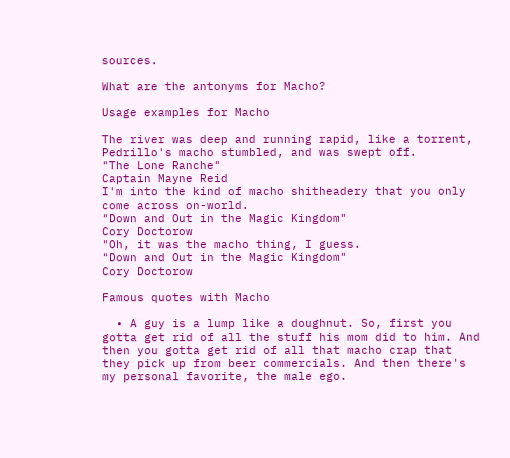sources.

What are the antonyms for Macho?

Usage examples for Macho

The river was deep and running rapid, like a torrent, Pedrillo's macho stumbled, and was swept off.
"The Lone Ranche"
Captain Mayne Reid
I'm into the kind of macho shitheadery that you only come across on-world.
"Down and Out in the Magic Kingdom"
Cory Doctorow
"Oh, it was the macho thing, I guess.
"Down and Out in the Magic Kingdom"
Cory Doctorow

Famous quotes with Macho

  • A guy is a lump like a doughnut. So, first you gotta get rid of all the stuff his mom did to him. And then you gotta get rid of all that macho crap that they pick up from beer commercials. And then there's my personal favorite, the male ego.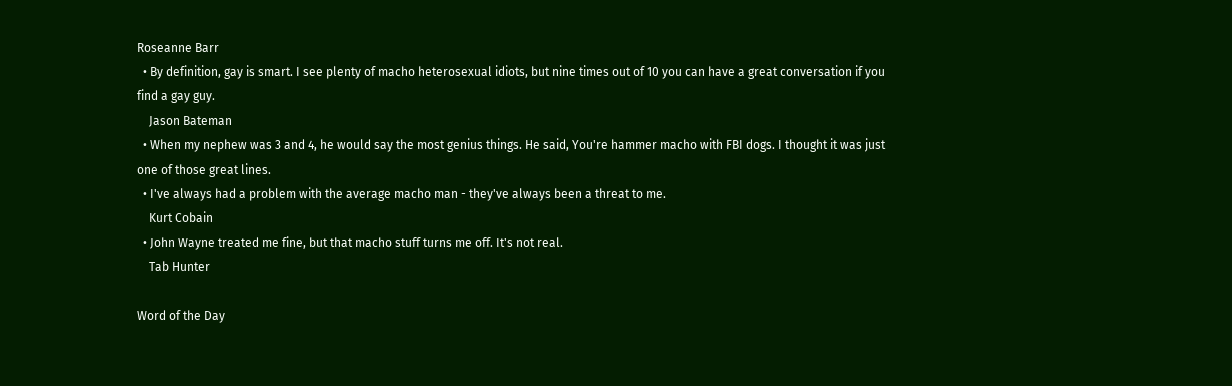Roseanne Barr
  • By definition, gay is smart. I see plenty of macho heterosexual idiots, but nine times out of 10 you can have a great conversation if you find a gay guy.
    Jason Bateman
  • When my nephew was 3 and 4, he would say the most genius things. He said, You're hammer macho with FBI dogs. I thought it was just one of those great lines.
  • I've always had a problem with the average macho man - they've always been a threat to me.
    Kurt Cobain
  • John Wayne treated me fine, but that macho stuff turns me off. It's not real.
    Tab Hunter

Word of the Day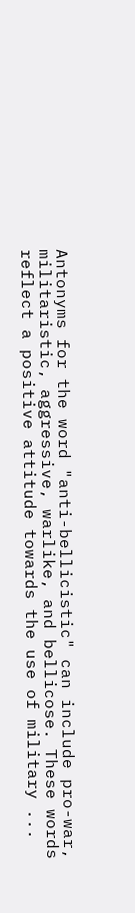Antonyms for the word "anti-bellicistic" can include pro-war, militaristic, aggressive, warlike, and bellicose. These words reflect a positive attitude towards the use of military ...